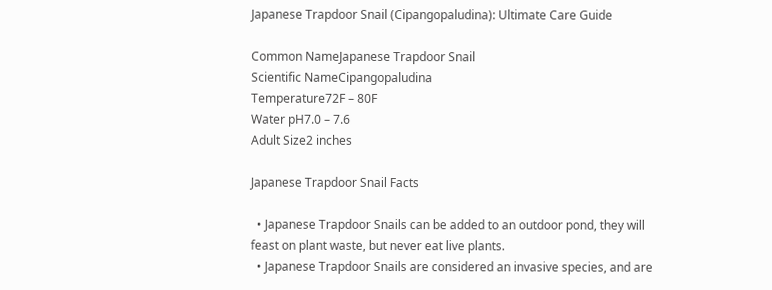Japanese Trapdoor Snail (Cipangopaludina): Ultimate Care Guide

Common NameJapanese Trapdoor Snail
Scientific NameCipangopaludina
Temperature72F – 80F
Water pH7.0 – 7.6
Adult Size2 inches

Japanese Trapdoor Snail Facts

  • Japanese Trapdoor Snails can be added to an outdoor pond, they will feast on plant waste, but never eat live plants.
  • Japanese Trapdoor Snails are considered an invasive species, and are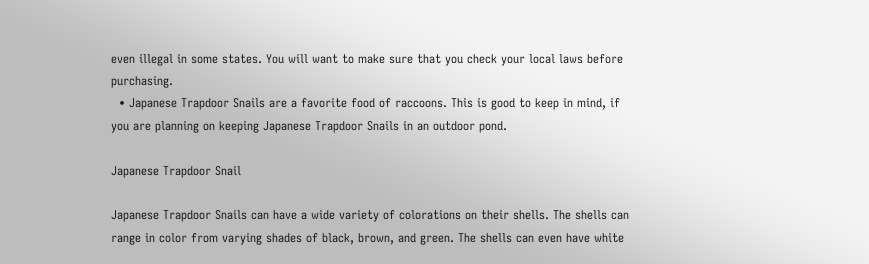even illegal in some states. You will want to make sure that you check your local laws before purchasing.
  • Japanese Trapdoor Snails are a favorite food of raccoons. This is good to keep in mind, if you are planning on keeping Japanese Trapdoor Snails in an outdoor pond.

Japanese Trapdoor Snail

Japanese Trapdoor Snails can have a wide variety of colorations on their shells. The shells can range in color from varying shades of black, brown, and green. The shells can even have white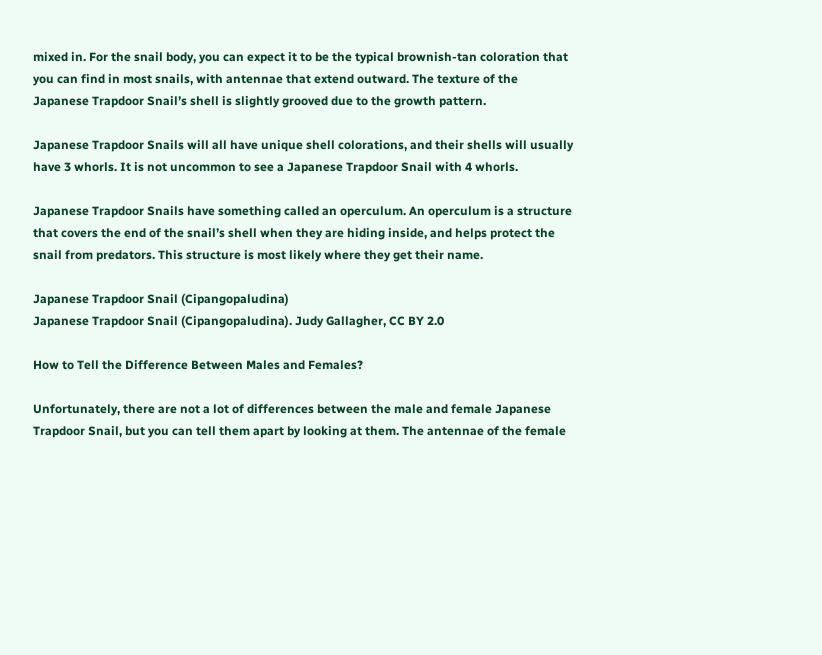mixed in. For the snail body, you can expect it to be the typical brownish-tan coloration that you can find in most snails, with antennae that extend outward. The texture of the Japanese Trapdoor Snail’s shell is slightly grooved due to the growth pattern.

Japanese Trapdoor Snails will all have unique shell colorations, and their shells will usually have 3 whorls. It is not uncommon to see a Japanese Trapdoor Snail with 4 whorls.

Japanese Trapdoor Snails have something called an operculum. An operculum is a structure that covers the end of the snail’s shell when they are hiding inside, and helps protect the snail from predators. This structure is most likely where they get their name.

Japanese Trapdoor Snail (Cipangopaludina)
Japanese Trapdoor Snail (Cipangopaludina). Judy Gallagher, CC BY 2.0

How to Tell the Difference Between Males and Females?

Unfortunately, there are not a lot of differences between the male and female Japanese Trapdoor Snail, but you can tell them apart by looking at them. The antennae of the female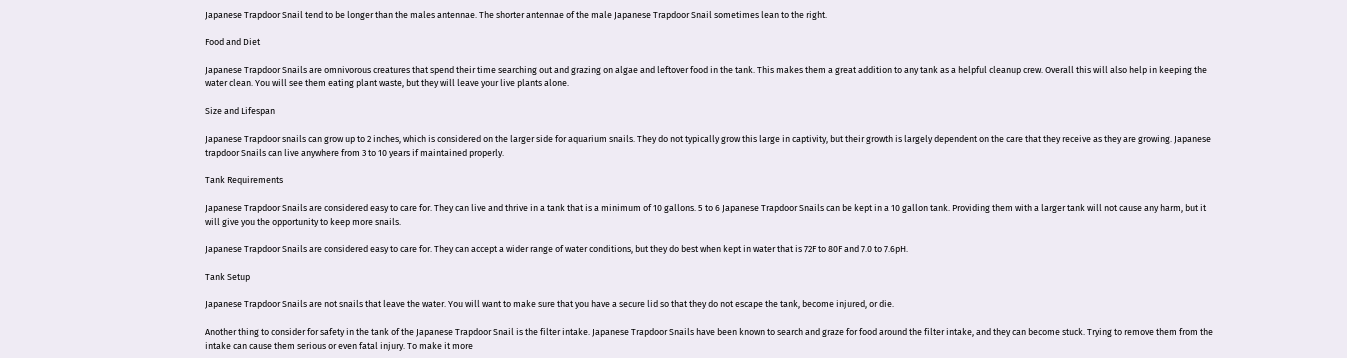Japanese Trapdoor Snail tend to be longer than the males antennae. The shorter antennae of the male Japanese Trapdoor Snail sometimes lean to the right.

Food and Diet

Japanese Trapdoor Snails are omnivorous creatures that spend their time searching out and grazing on algae and leftover food in the tank. This makes them a great addition to any tank as a helpful cleanup crew. Overall this will also help in keeping the water clean. You will see them eating plant waste, but they will leave your live plants alone.

Size and Lifespan

Japanese Trapdoor snails can grow up to 2 inches, which is considered on the larger side for aquarium snails. They do not typically grow this large in captivity, but their growth is largely dependent on the care that they receive as they are growing. Japanese trapdoor Snails can live anywhere from 3 to 10 years if maintained properly.

Tank Requirements

Japanese Trapdoor Snails are considered easy to care for. They can live and thrive in a tank that is a minimum of 10 gallons. 5 to 6 Japanese Trapdoor Snails can be kept in a 10 gallon tank. Providing them with a larger tank will not cause any harm, but it will give you the opportunity to keep more snails.

Japanese Trapdoor Snails are considered easy to care for. They can accept a wider range of water conditions, but they do best when kept in water that is 72F to 80F and 7.0 to 7.6pH.

Tank Setup

Japanese Trapdoor Snails are not snails that leave the water. You will want to make sure that you have a secure lid so that they do not escape the tank, become injured, or die.

Another thing to consider for safety in the tank of the Japanese Trapdoor Snail is the filter intake. Japanese Trapdoor Snails have been known to search and graze for food around the filter intake, and they can become stuck. Trying to remove them from the intake can cause them serious or even fatal injury. To make it more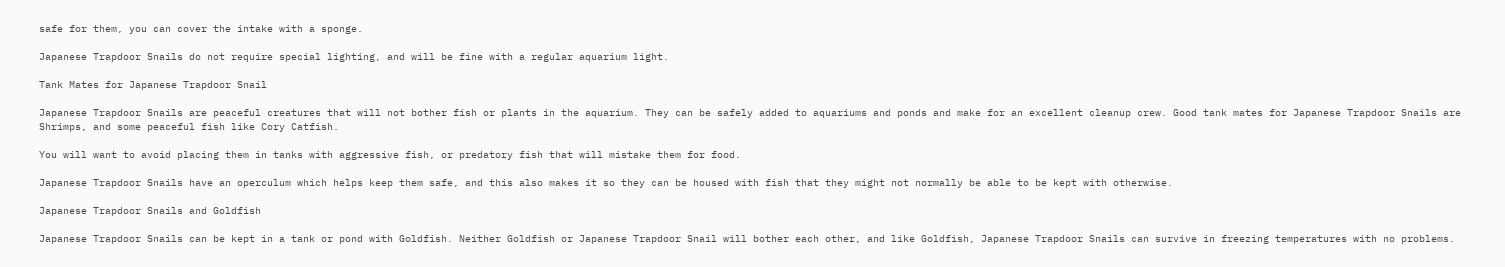safe for them, you can cover the intake with a sponge.

Japanese Trapdoor Snails do not require special lighting, and will be fine with a regular aquarium light.

Tank Mates for Japanese Trapdoor Snail

Japanese Trapdoor Snails are peaceful creatures that will not bother fish or plants in the aquarium. They can be safely added to aquariums and ponds and make for an excellent cleanup crew. Good tank mates for Japanese Trapdoor Snails are Shrimps, and some peaceful fish like Cory Catfish.

You will want to avoid placing them in tanks with aggressive fish, or predatory fish that will mistake them for food.

Japanese Trapdoor Snails have an operculum which helps keep them safe, and this also makes it so they can be housed with fish that they might not normally be able to be kept with otherwise.

Japanese Trapdoor Snails and Goldfish

Japanese Trapdoor Snails can be kept in a tank or pond with Goldfish. Neither Goldfish or Japanese Trapdoor Snail will bother each other, and like Goldfish, Japanese Trapdoor Snails can survive in freezing temperatures with no problems.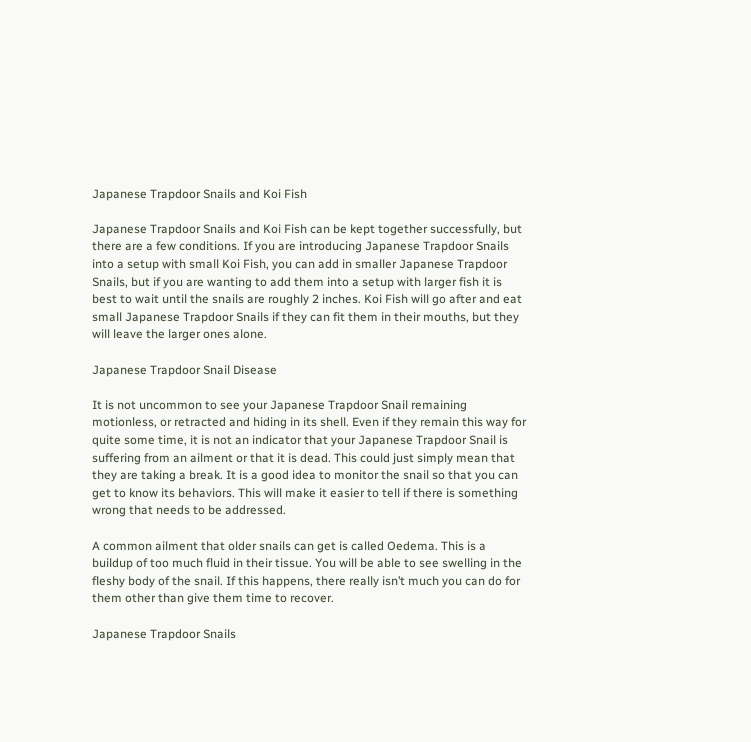Japanese Trapdoor Snails and Koi Fish

Japanese Trapdoor Snails and Koi Fish can be kept together successfully, but there are a few conditions. If you are introducing Japanese Trapdoor Snails into a setup with small Koi Fish, you can add in smaller Japanese Trapdoor Snails, but if you are wanting to add them into a setup with larger fish it is best to wait until the snails are roughly 2 inches. Koi Fish will go after and eat small Japanese Trapdoor Snails if they can fit them in their mouths, but they will leave the larger ones alone.

Japanese Trapdoor Snail Disease

It is not uncommon to see your Japanese Trapdoor Snail remaining motionless, or retracted and hiding in its shell. Even if they remain this way for quite some time, it is not an indicator that your Japanese Trapdoor Snail is suffering from an ailment or that it is dead. This could just simply mean that they are taking a break. It is a good idea to monitor the snail so that you can get to know its behaviors. This will make it easier to tell if there is something wrong that needs to be addressed.

A common ailment that older snails can get is called Oedema. This is a buildup of too much fluid in their tissue. You will be able to see swelling in the fleshy body of the snail. If this happens, there really isn’t much you can do for them other than give them time to recover.

Japanese Trapdoor Snails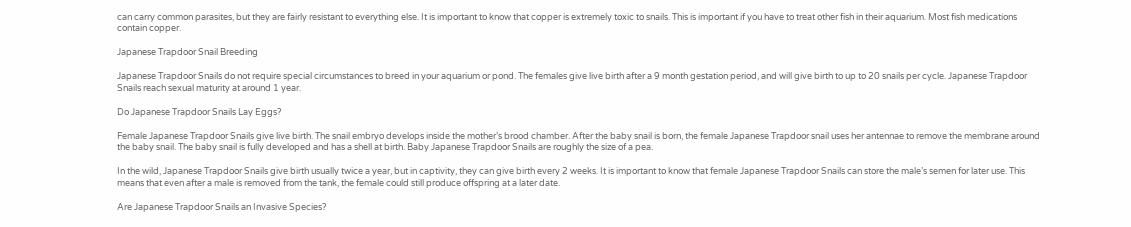can carry common parasites, but they are fairly resistant to everything else. It is important to know that copper is extremely toxic to snails. This is important if you have to treat other fish in their aquarium. Most fish medications contain copper.

Japanese Trapdoor Snail Breeding

Japanese Trapdoor Snails do not require special circumstances to breed in your aquarium or pond. The females give live birth after a 9 month gestation period, and will give birth to up to 20 snails per cycle. Japanese Trapdoor Snails reach sexual maturity at around 1 year.

Do Japanese Trapdoor Snails Lay Eggs?

Female Japanese Trapdoor Snails give live birth. The snail embryo develops inside the mother’s brood chamber. After the baby snail is born, the female Japanese Trapdoor snail uses her antennae to remove the membrane around the baby snail. The baby snail is fully developed and has a shell at birth. Baby Japanese Trapdoor Snails are roughly the size of a pea.

In the wild, Japanese Trapdoor Snails give birth usually twice a year, but in captivity, they can give birth every 2 weeks. It is important to know that female Japanese Trapdoor Snails can store the male’s semen for later use. This means that even after a male is removed from the tank, the female could still produce offspring at a later date.

Are Japanese Trapdoor Snails an Invasive Species?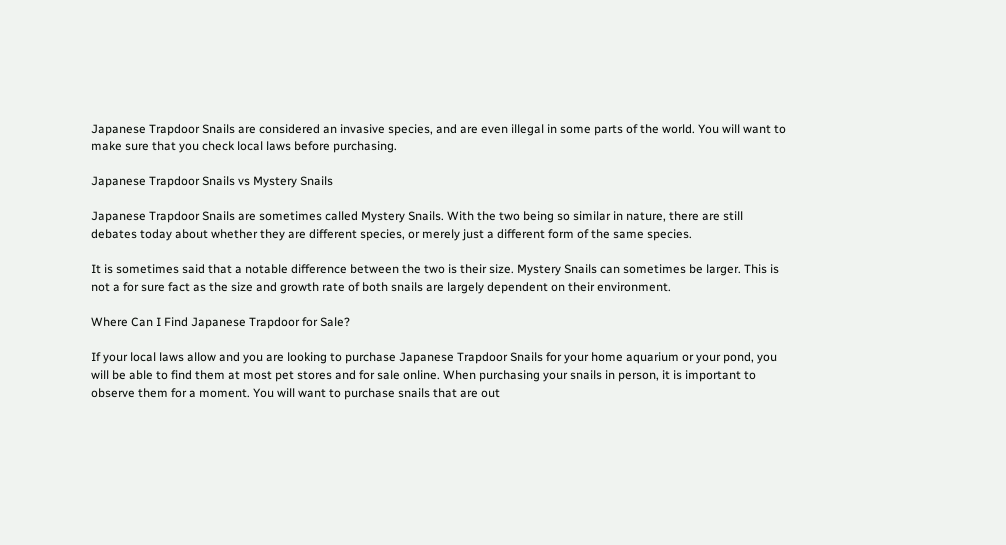Japanese Trapdoor Snails are considered an invasive species, and are even illegal in some parts of the world. You will want to make sure that you check local laws before purchasing.

Japanese Trapdoor Snails vs Mystery Snails

Japanese Trapdoor Snails are sometimes called Mystery Snails. With the two being so similar in nature, there are still debates today about whether they are different species, or merely just a different form of the same species.

It is sometimes said that a notable difference between the two is their size. Mystery Snails can sometimes be larger. This is not a for sure fact as the size and growth rate of both snails are largely dependent on their environment.

Where Can I Find Japanese Trapdoor for Sale?

If your local laws allow and you are looking to purchase Japanese Trapdoor Snails for your home aquarium or your pond, you will be able to find them at most pet stores and for sale online. When purchasing your snails in person, it is important to observe them for a moment. You will want to purchase snails that are out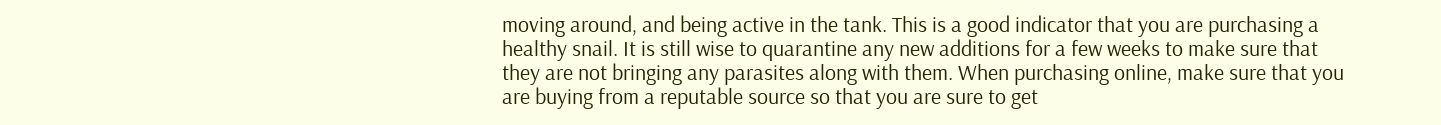moving around, and being active in the tank. This is a good indicator that you are purchasing a healthy snail. It is still wise to quarantine any new additions for a few weeks to make sure that they are not bringing any parasites along with them. When purchasing online, make sure that you are buying from a reputable source so that you are sure to get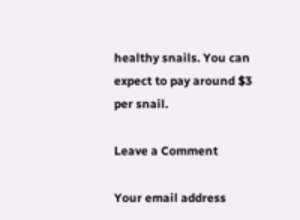healthy snails. You can expect to pay around $3 per snail.

Leave a Comment

Your email address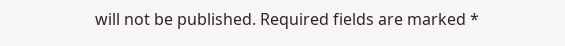will not be published. Required fields are marked *